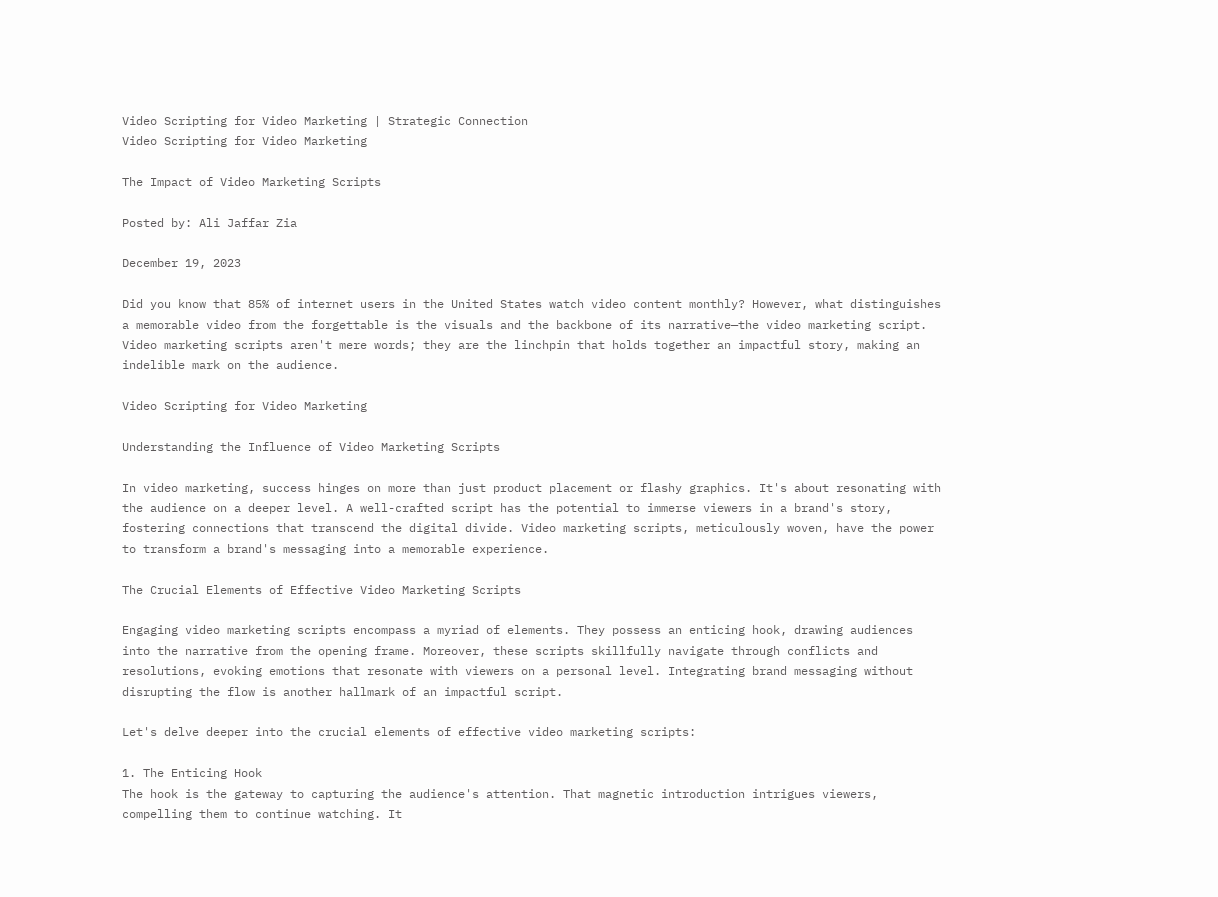Video Scripting for Video Marketing | Strategic Connection
Video Scripting for Video Marketing

The Impact of Video Marketing Scripts

Posted by: Ali Jaffar Zia

December 19, 2023

Did you know that 85% of internet users in the United States watch video content monthly? However, what distinguishes a memorable video from the forgettable is the visuals and the backbone of its narrative—the video marketing script. Video marketing scripts aren't mere words; they are the linchpin that holds together an impactful story, making an indelible mark on the audience.

Video Scripting for Video Marketing

Understanding the Influence of Video Marketing Scripts

In video marketing, success hinges on more than just product placement or flashy graphics. It's about resonating with the audience on a deeper level. A well-crafted script has the potential to immerse viewers in a brand's story, fostering connections that transcend the digital divide. Video marketing scripts, meticulously woven, have the power to transform a brand's messaging into a memorable experience.

The Crucial Elements of Effective Video Marketing Scripts

Engaging video marketing scripts encompass a myriad of elements. They possess an enticing hook, drawing audiences into the narrative from the opening frame. Moreover, these scripts skillfully navigate through conflicts and resolutions, evoking emotions that resonate with viewers on a personal level. Integrating brand messaging without disrupting the flow is another hallmark of an impactful script.

Let's delve deeper into the crucial elements of effective video marketing scripts:

1. The Enticing Hook
The hook is the gateway to capturing the audience's attention. That magnetic introduction intrigues viewers, compelling them to continue watching. It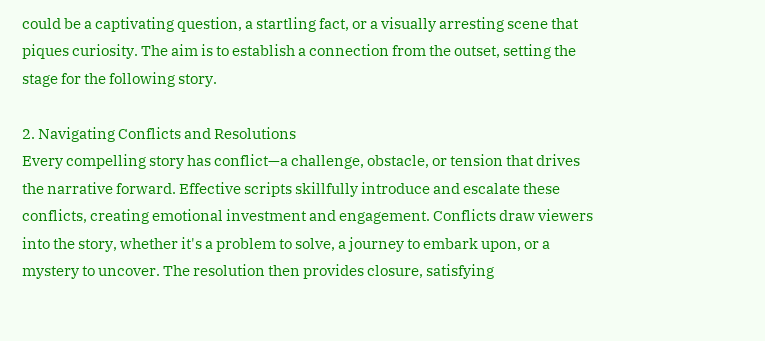could be a captivating question, a startling fact, or a visually arresting scene that piques curiosity. The aim is to establish a connection from the outset, setting the stage for the following story.

2. Navigating Conflicts and Resolutions
Every compelling story has conflict—a challenge, obstacle, or tension that drives the narrative forward. Effective scripts skillfully introduce and escalate these conflicts, creating emotional investment and engagement. Conflicts draw viewers into the story, whether it's a problem to solve, a journey to embark upon, or a mystery to uncover. The resolution then provides closure, satisfying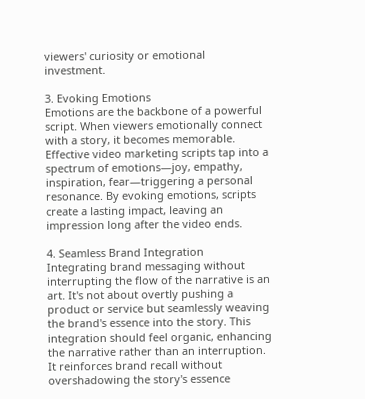viewers' curiosity or emotional investment.

3. Evoking Emotions
Emotions are the backbone of a powerful script. When viewers emotionally connect with a story, it becomes memorable. Effective video marketing scripts tap into a spectrum of emotions—joy, empathy, inspiration, fear—triggering a personal resonance. By evoking emotions, scripts create a lasting impact, leaving an impression long after the video ends.

4. Seamless Brand Integration
Integrating brand messaging without interrupting the flow of the narrative is an art. It's not about overtly pushing a product or service but seamlessly weaving the brand's essence into the story. This integration should feel organic, enhancing the narrative rather than an interruption. It reinforces brand recall without overshadowing the story's essence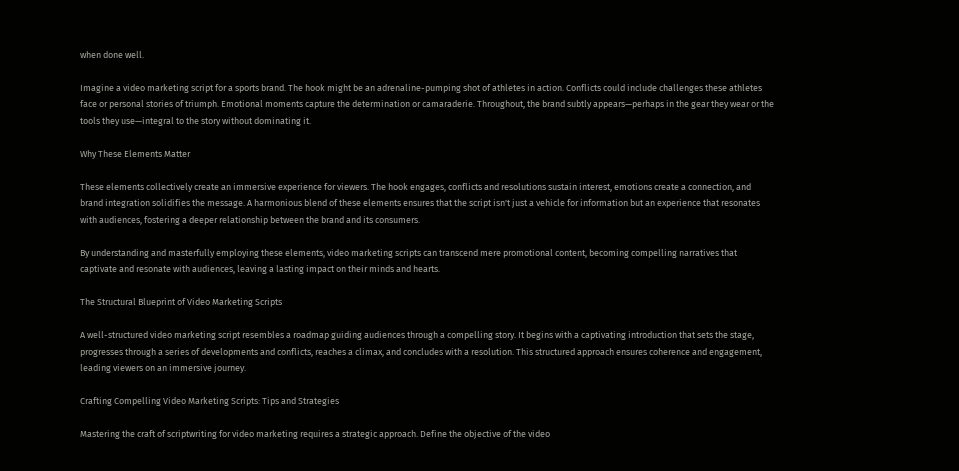when done well.

Imagine a video marketing script for a sports brand. The hook might be an adrenaline-pumping shot of athletes in action. Conflicts could include challenges these athletes face or personal stories of triumph. Emotional moments capture the determination or camaraderie. Throughout, the brand subtly appears—perhaps in the gear they wear or the tools they use—integral to the story without dominating it.

Why These Elements Matter

These elements collectively create an immersive experience for viewers. The hook engages, conflicts and resolutions sustain interest, emotions create a connection, and brand integration solidifies the message. A harmonious blend of these elements ensures that the script isn't just a vehicle for information but an experience that resonates with audiences, fostering a deeper relationship between the brand and its consumers.

By understanding and masterfully employing these elements, video marketing scripts can transcend mere promotional content, becoming compelling narratives that captivate and resonate with audiences, leaving a lasting impact on their minds and hearts.

The Structural Blueprint of Video Marketing Scripts

A well-structured video marketing script resembles a roadmap guiding audiences through a compelling story. It begins with a captivating introduction that sets the stage, progresses through a series of developments and conflicts, reaches a climax, and concludes with a resolution. This structured approach ensures coherence and engagement, leading viewers on an immersive journey.

Crafting Compelling Video Marketing Scripts: Tips and Strategies

Mastering the craft of scriptwriting for video marketing requires a strategic approach. Define the objective of the video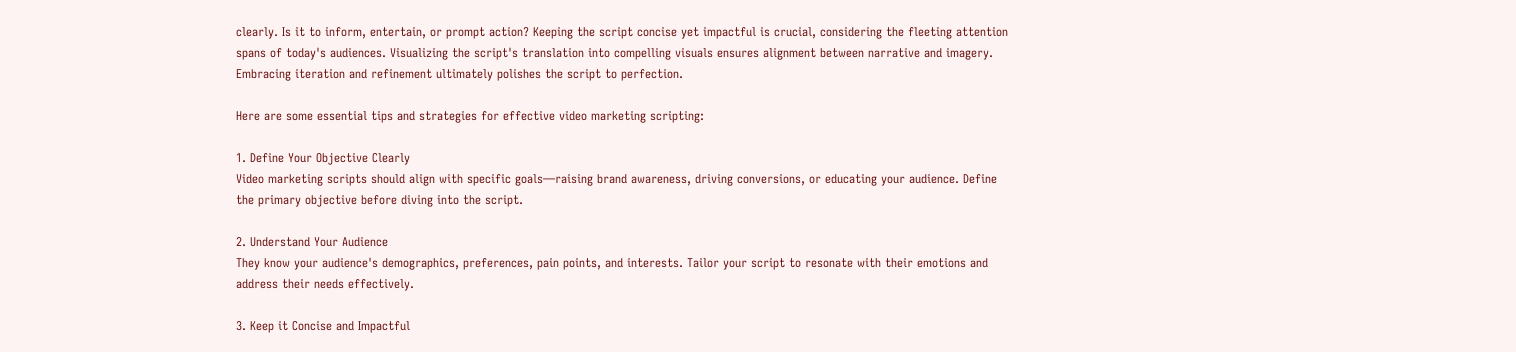clearly. Is it to inform, entertain, or prompt action? Keeping the script concise yet impactful is crucial, considering the fleeting attention spans of today's audiences. Visualizing the script's translation into compelling visuals ensures alignment between narrative and imagery. Embracing iteration and refinement ultimately polishes the script to perfection.

Here are some essential tips and strategies for effective video marketing scripting:

1. Define Your Objective Clearly
Video marketing scripts should align with specific goals—raising brand awareness, driving conversions, or educating your audience. Define the primary objective before diving into the script.

2. Understand Your Audience
They know your audience's demographics, preferences, pain points, and interests. Tailor your script to resonate with their emotions and address their needs effectively.

3. Keep it Concise and Impactful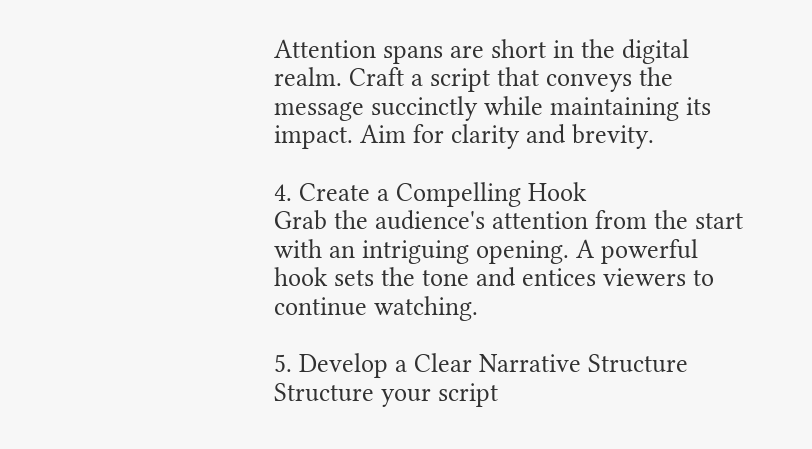Attention spans are short in the digital realm. Craft a script that conveys the message succinctly while maintaining its impact. Aim for clarity and brevity.

4. Create a Compelling Hook
Grab the audience's attention from the start with an intriguing opening. A powerful hook sets the tone and entices viewers to continue watching.

5. Develop a Clear Narrative Structure
Structure your script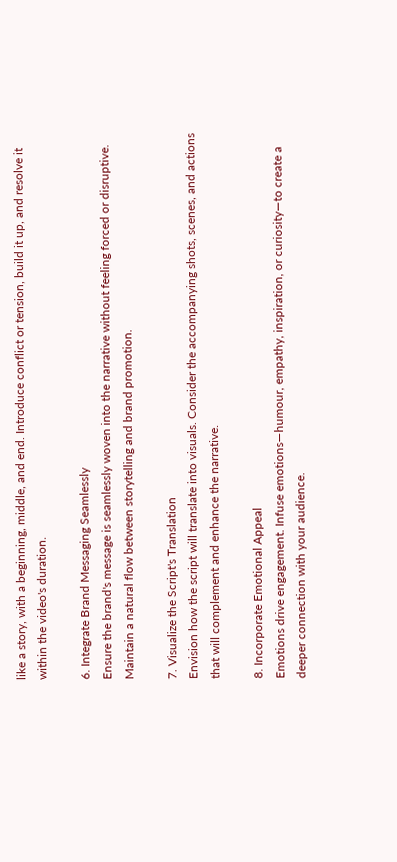like a story, with a beginning, middle, and end. Introduce conflict or tension, build it up, and resolve it within the video's duration.

6. Integrate Brand Messaging Seamlessly
Ensure the brand's message is seamlessly woven into the narrative without feeling forced or disruptive. Maintain a natural flow between storytelling and brand promotion.

7. Visualize the Script's Translation
Envision how the script will translate into visuals. Consider the accompanying shots, scenes, and actions that will complement and enhance the narrative.

8. Incorporate Emotional Appeal
Emotions drive engagement. Infuse emotions—humour, empathy, inspiration, or curiosity—to create a deeper connection with your audience.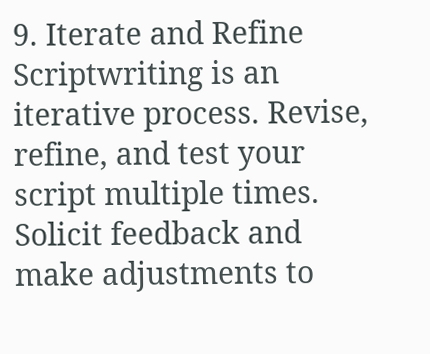9. Iterate and Refine
Scriptwriting is an iterative process. Revise, refine, and test your script multiple times. Solicit feedback and make adjustments to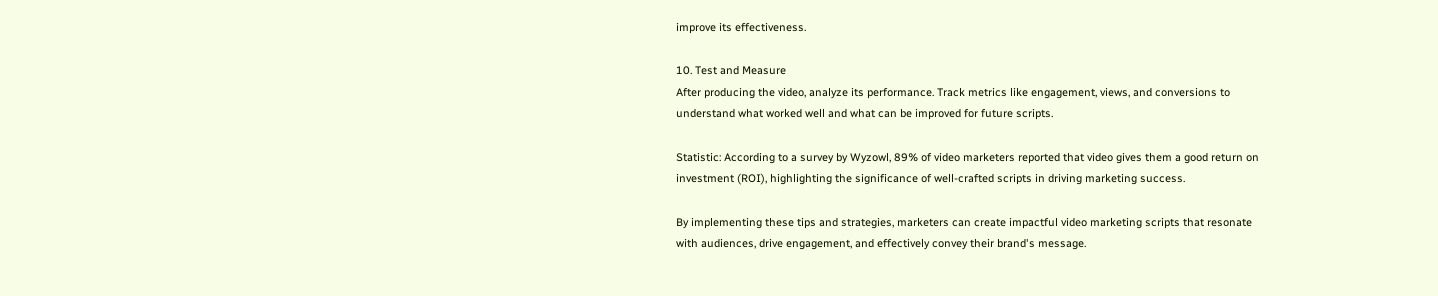improve its effectiveness.

10. Test and Measure
After producing the video, analyze its performance. Track metrics like engagement, views, and conversions to understand what worked well and what can be improved for future scripts.

Statistic: According to a survey by Wyzowl, 89% of video marketers reported that video gives them a good return on investment (ROI), highlighting the significance of well-crafted scripts in driving marketing success.

By implementing these tips and strategies, marketers can create impactful video marketing scripts that resonate with audiences, drive engagement, and effectively convey their brand's message.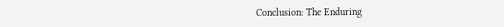Conclusion: The Enduring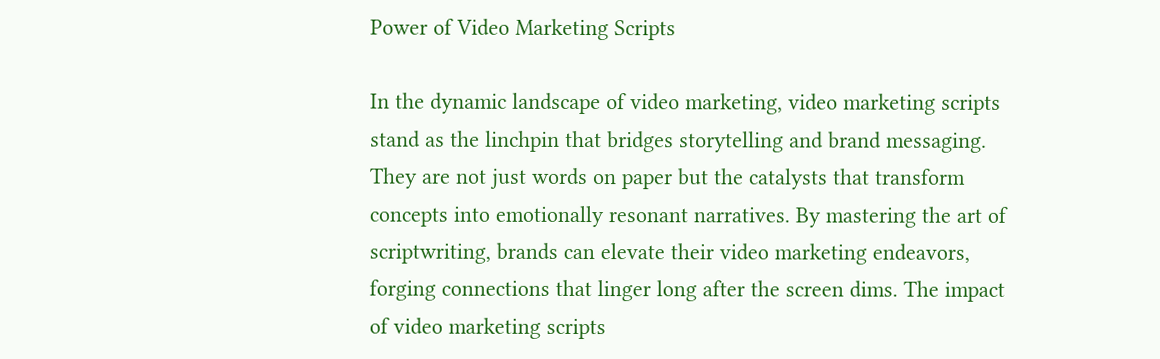Power of Video Marketing Scripts

In the dynamic landscape of video marketing, video marketing scripts stand as the linchpin that bridges storytelling and brand messaging. They are not just words on paper but the catalysts that transform concepts into emotionally resonant narratives. By mastering the art of scriptwriting, brands can elevate their video marketing endeavors, forging connections that linger long after the screen dims. The impact of video marketing scripts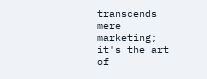transcends mere marketing; it's the art of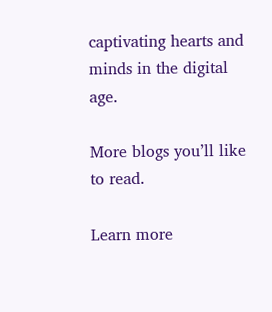captivating hearts and minds in the digital age.

More blogs you’ll like to read.

Learn more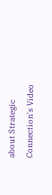about Strategic Connection's Video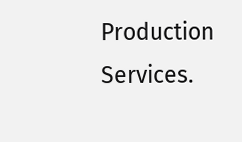Production Services.